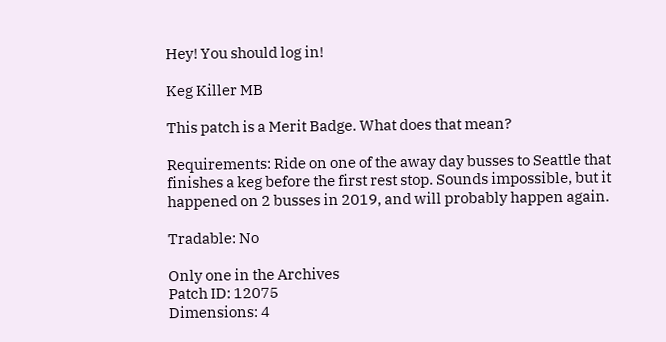Hey! You should log in!

Keg Killer MB

This patch is a Merit Badge. What does that mean?

Requirements: Ride on one of the away day busses to Seattle that finishes a keg before the first rest stop. Sounds impossible, but it happened on 2 busses in 2019, and will probably happen again.

Tradable: No

Only one in the Archives
Patch ID: 12075
Dimensions: 4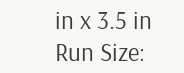in x 3.5 in
Run Size: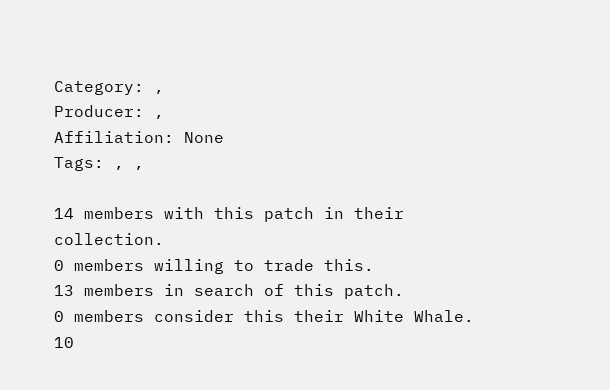Category: ,
Producer: ,
Affiliation: None
Tags: , ,

14 members with this patch in their collection.
0 members willing to trade this.
13 members in search of this patch.
0 members consider this their White Whale.
10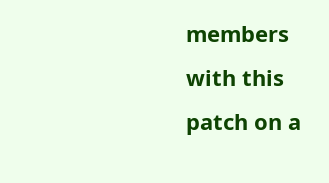members with this patch on a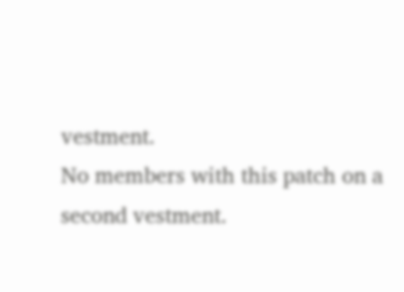vestment.
No members with this patch on a second vestment.